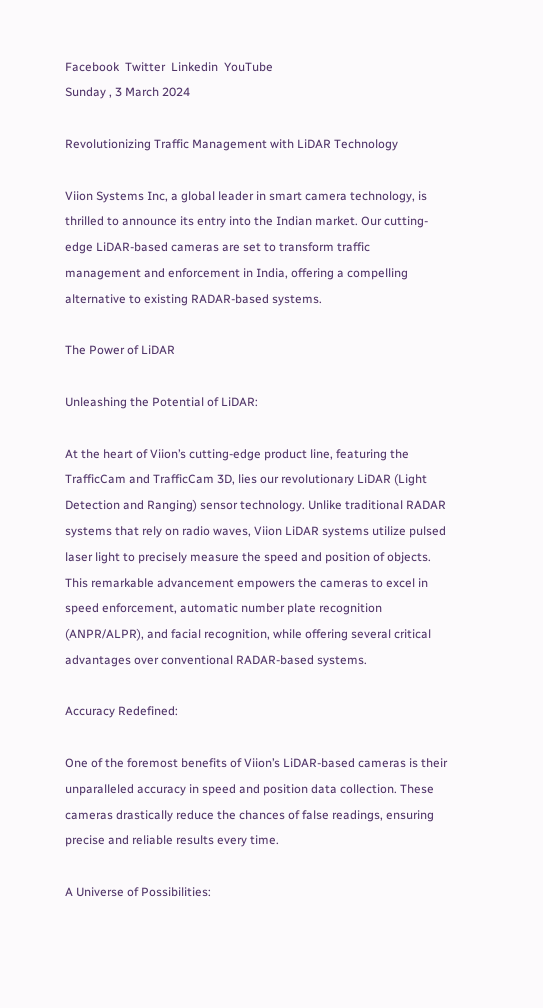Facebook  Twitter  Linkedin  YouTube
Sunday , 3 March 2024

Revolutionizing Traffic Management with LiDAR Technology

Viion Systems Inc, a global leader in smart camera technology, is thrilled to announce its entry into the Indian market. Our cutting-edge LiDAR-based cameras are set to transform traffic management and enforcement in India, offering a compelling alternative to existing RADAR-based systems.

The Power of LiDAR

Unleashing the Potential of LiDAR:

At the heart of Viion’s cutting-edge product line, featuring the TrafficCam and TrafficCam 3D, lies our revolutionary LiDAR (Light Detection and Ranging) sensor technology. Unlike traditional RADAR systems that rely on radio waves, Viion LiDAR systems utilize pulsed laser light to precisely measure the speed and position of objects. This remarkable advancement empowers the cameras to excel in speed enforcement, automatic number plate recognition (ANPR/ALPR), and facial recognition, while offering several critical advantages over conventional RADAR-based systems.

Accuracy Redefined:

One of the foremost benefits of Viion’s LiDAR-based cameras is their unparalleled accuracy in speed and position data collection. These cameras drastically reduce the chances of false readings, ensuring precise and reliable results every time.

A Universe of Possibilities: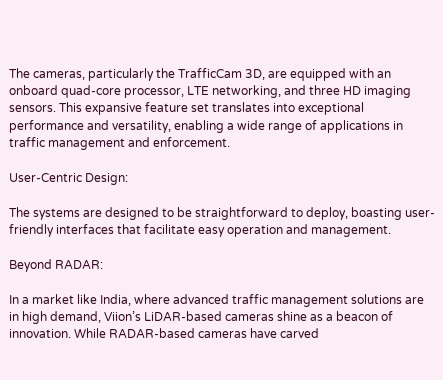The cameras, particularly the TrafficCam 3D, are equipped with an onboard quad-core processor, LTE networking, and three HD imaging sensors. This expansive feature set translates into exceptional performance and versatility, enabling a wide range of applications in traffic management and enforcement.

User-Centric Design:

The systems are designed to be straightforward to deploy, boasting user-friendly interfaces that facilitate easy operation and management.

Beyond RADAR:

In a market like India, where advanced traffic management solutions are in high demand, Viion’s LiDAR-based cameras shine as a beacon of innovation. While RADAR-based cameras have carved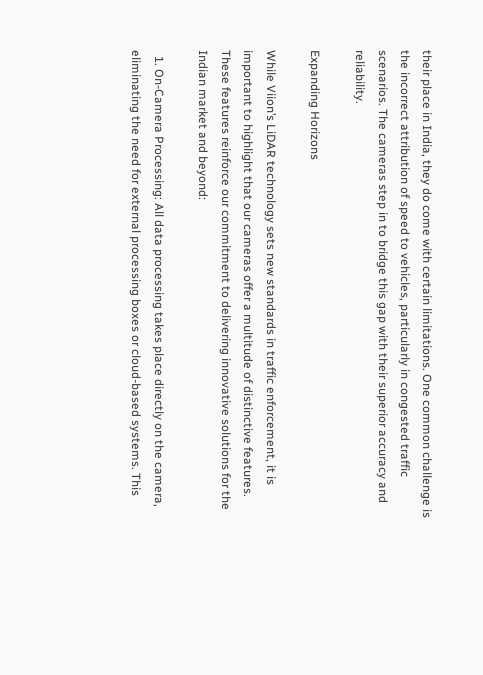their place in India, they do come with certain limitations. One common challenge is the incorrect attribution of speed to vehicles, particularly in congested traffic scenarios. The cameras step in to bridge this gap with their superior accuracy and reliability.

Expanding Horizons

While Viion’s LiDAR technology sets new standards in traffic enforcement, it is important to highlight that our cameras offer a multitude of distinctive features. These features reinforce our commitment to delivering innovative solutions for the Indian market and beyond:

  1. On-Camera Processing: All data processing takes place directly on the camera, eliminating the need for external processing boxes or cloud-based systems. This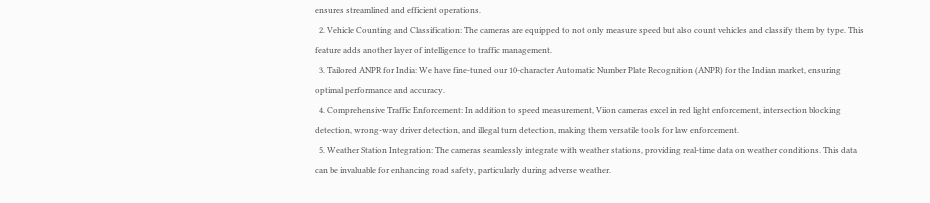ensures streamlined and efficient operations.
  2. Vehicle Counting and Classification: The cameras are equipped to not only measure speed but also count vehicles and classify them by type. This feature adds another layer of intelligence to traffic management.
  3. Tailored ANPR for India: We have fine-tuned our 10-character Automatic Number Plate Recognition (ANPR) for the Indian market, ensuring optimal performance and accuracy.
  4. Comprehensive Traffic Enforcement: In addition to speed measurement, Viion cameras excel in red light enforcement, intersection blocking detection, wrong-way driver detection, and illegal turn detection, making them versatile tools for law enforcement.
  5. Weather Station Integration: The cameras seamlessly integrate with weather stations, providing real-time data on weather conditions. This data can be invaluable for enhancing road safety, particularly during adverse weather.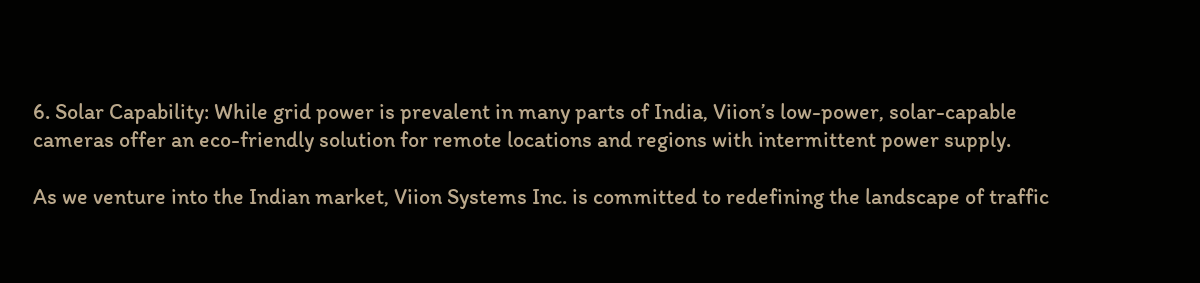6. Solar Capability: While grid power is prevalent in many parts of India, Viion’s low-power, solar-capable cameras offer an eco-friendly solution for remote locations and regions with intermittent power supply.

As we venture into the Indian market, Viion Systems Inc. is committed to redefining the landscape of traffic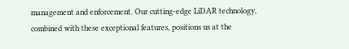management and enforcement. Our cutting-edge LiDAR technology, combined with these exceptional features, positions us at the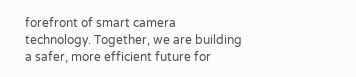forefront of smart camera technology. Together, we are building a safer, more efficient future for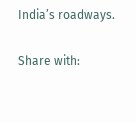India’s roadways.

Share with: